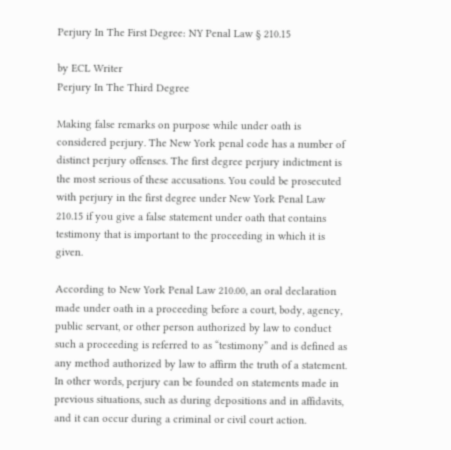Perjury In The First Degree: NY Penal Law § 210.15

by ECL Writer
Perjury In The Third Degree

Making false remarks on purpose while under oath is considered perjury. The New York penal code has a number of distinct perjury offenses. The first degree perjury indictment is the most serious of these accusations. You could be prosecuted with perjury in the first degree under New York Penal Law 210.15 if you give a false statement under oath that contains testimony that is important to the proceeding in which it is given.

According to New York Penal Law 210.00, an oral declaration made under oath in a proceeding before a court, body, agency, public servant, or other person authorized by law to conduct such a proceeding is referred to as “testimony” and is defined as any method authorized by law to affirm the truth of a statement. In other words, perjury can be founded on statements made in previous situations, such as during depositions and in affidavits, and it can occur during a criminal or civil court action.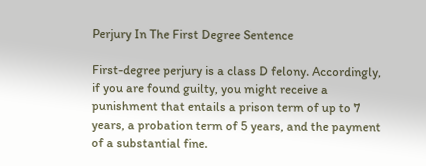Perjury In The First Degree Sentence

First-degree perjury is a class D felony. Accordingly, if you are found guilty, you might receive a punishment that entails a prison term of up to 7 years, a probation term of 5 years, and the payment of a substantial fine.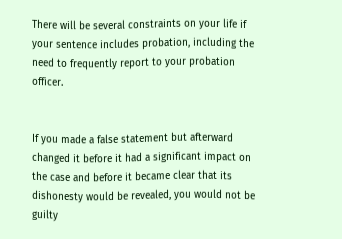There will be several constraints on your life if your sentence includes probation, including the need to frequently report to your probation officer.


If you made a false statement but afterward changed it before it had a significant impact on the case and before it became clear that its dishonesty would be revealed, you would not be guilty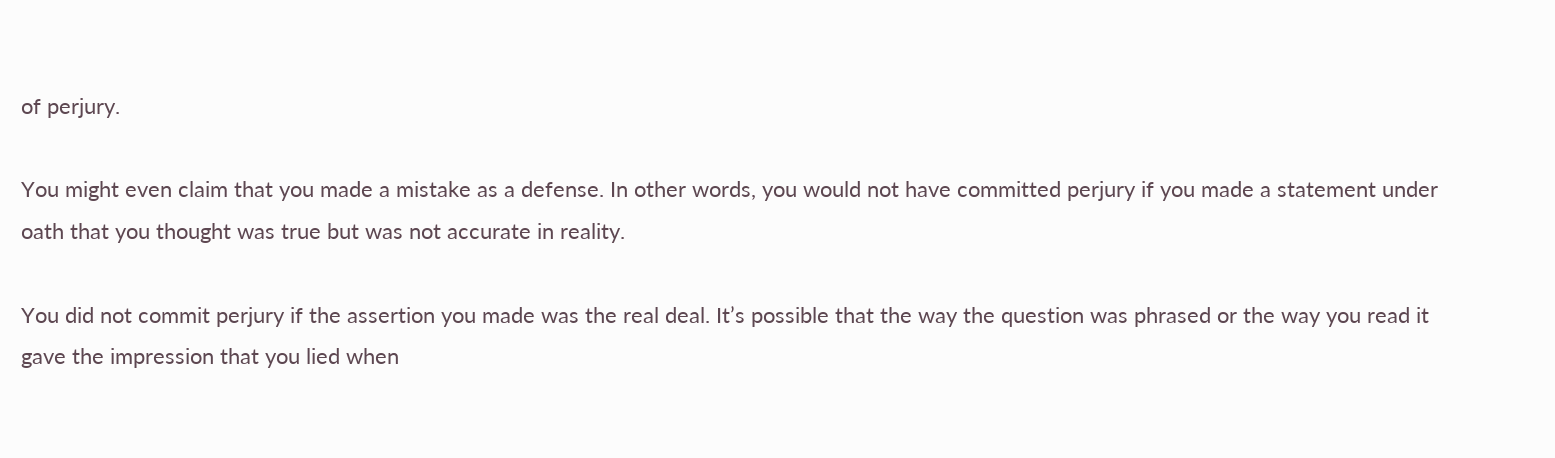of perjury.

You might even claim that you made a mistake as a defense. In other words, you would not have committed perjury if you made a statement under oath that you thought was true but was not accurate in reality.

You did not commit perjury if the assertion you made was the real deal. It’s possible that the way the question was phrased or the way you read it gave the impression that you lied when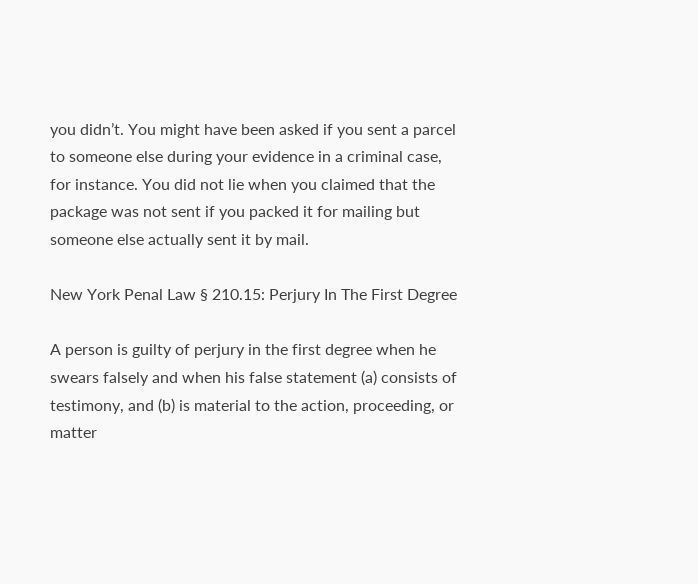you didn’t. You might have been asked if you sent a parcel to someone else during your evidence in a criminal case, for instance. You did not lie when you claimed that the package was not sent if you packed it for mailing but someone else actually sent it by mail.

New York Penal Law § 210.15: Perjury In The First Degree

A person is guilty of perjury in the first degree when he swears falsely and when his false statement (a) consists of testimony, and (b) is material to the action, proceeding, or matter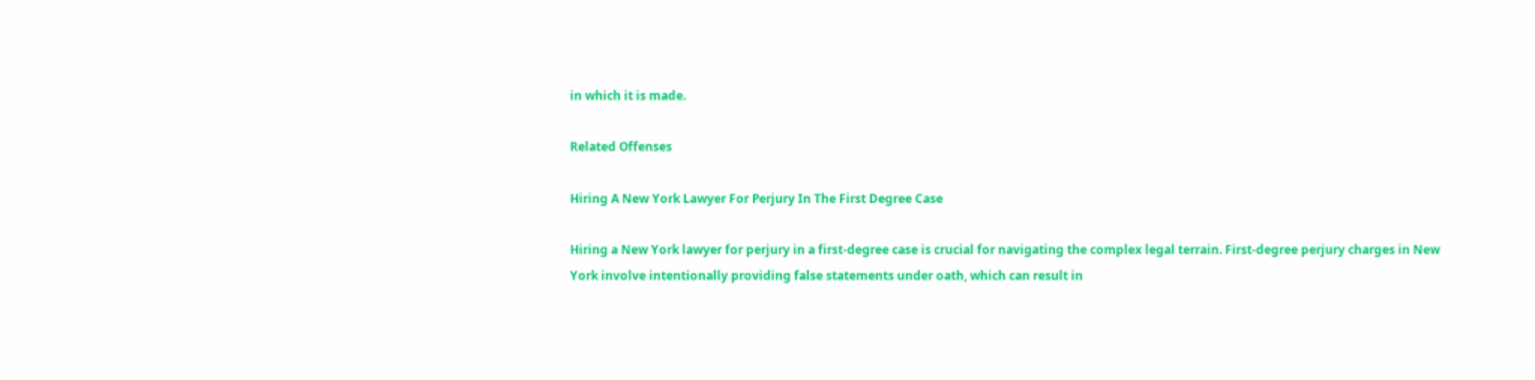in which it is made.

Related Offenses

Hiring A New York Lawyer For Perjury In The First Degree Case

Hiring a New York lawyer for perjury in a first-degree case is crucial for navigating the complex legal terrain. First-degree perjury charges in New York involve intentionally providing false statements under oath, which can result in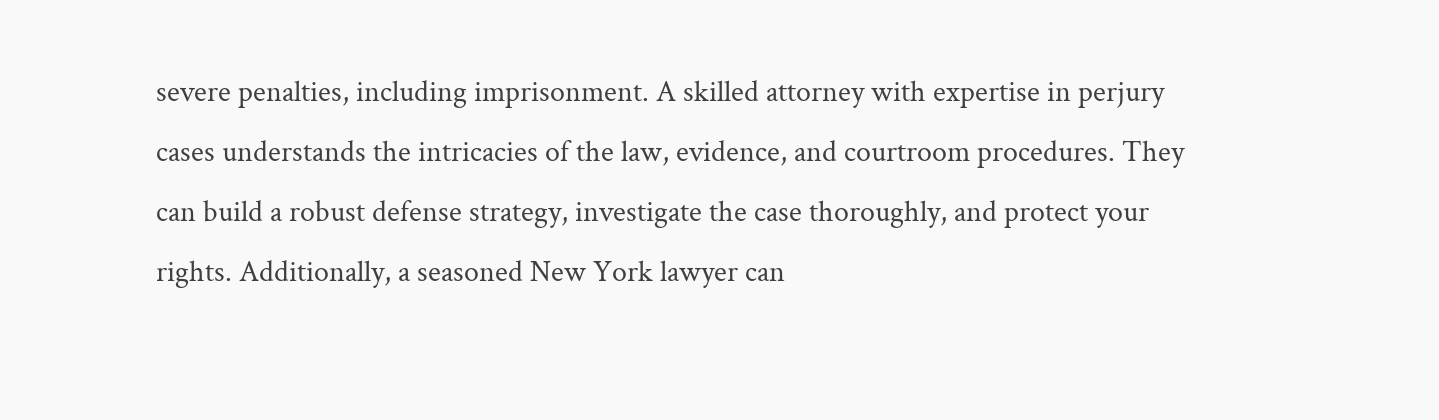severe penalties, including imprisonment. A skilled attorney with expertise in perjury cases understands the intricacies of the law, evidence, and courtroom procedures. They can build a robust defense strategy, investigate the case thoroughly, and protect your rights. Additionally, a seasoned New York lawyer can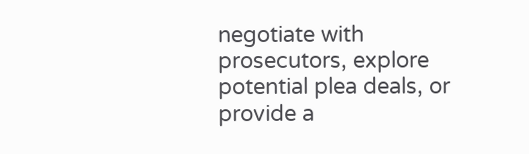negotiate with prosecutors, explore potential plea deals, or provide a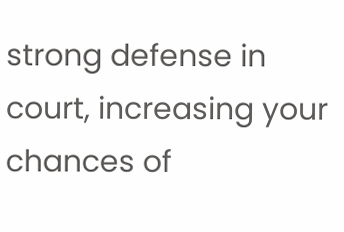strong defense in court, increasing your chances of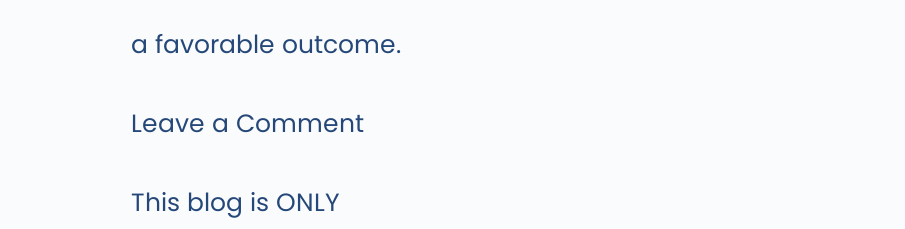a favorable outcome.

Leave a Comment

This blog is ONLY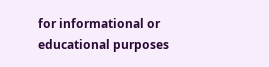for informational or educational purposes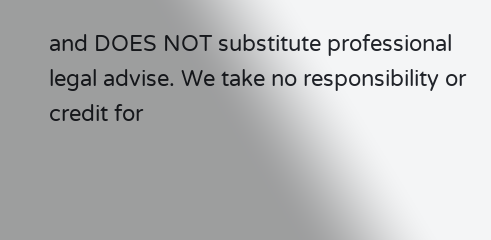and DOES NOT substitute professional legal advise. We take no responsibility or credit for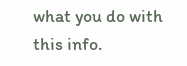what you do with this info.